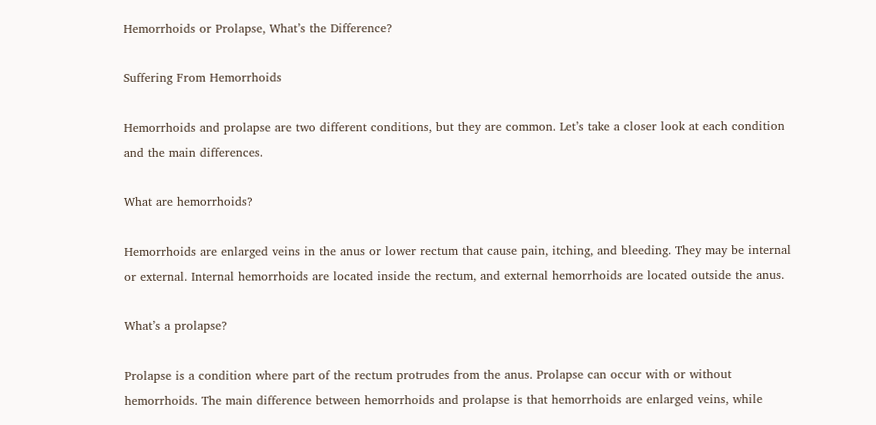Hemorrhoids or Prolapse, What’s the Difference?

Suffering From Hemorrhoids

Hemorrhoids and prolapse are two different conditions, but they are common. Let’s take a closer look at each condition and the main differences.

What are hemorrhoids?

Hemorrhoids are enlarged veins in the anus or lower rectum that cause pain, itching, and bleeding. They may be internal or external. Internal hemorrhoids are located inside the rectum, and external hemorrhoids are located outside the anus.

What’s a prolapse?

Prolapse is a condition where part of the rectum protrudes from the anus. Prolapse can occur with or without hemorrhoids. The main difference between hemorrhoids and prolapse is that hemorrhoids are enlarged veins, while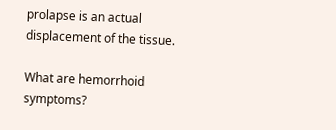prolapse is an actual displacement of the tissue.

What are hemorrhoid symptoms?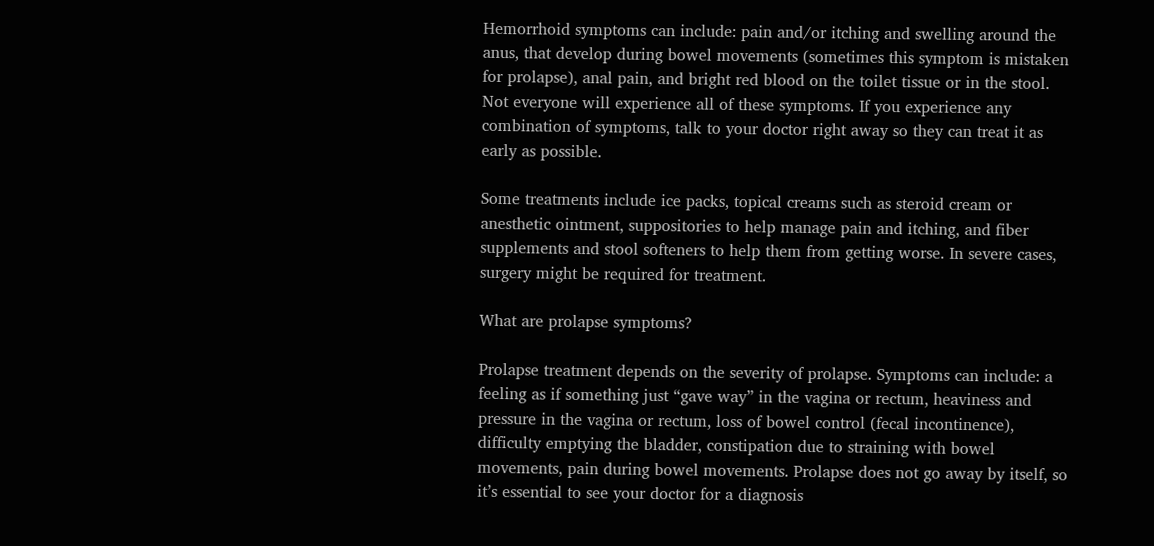Hemorrhoid symptoms can include: pain and/or itching and swelling around the anus, that develop during bowel movements (sometimes this symptom is mistaken for prolapse), anal pain, and bright red blood on the toilet tissue or in the stool. Not everyone will experience all of these symptoms. If you experience any combination of symptoms, talk to your doctor right away so they can treat it as early as possible.

Some treatments include ice packs, topical creams such as steroid cream or anesthetic ointment, suppositories to help manage pain and itching, and fiber supplements and stool softeners to help them from getting worse. In severe cases, surgery might be required for treatment.

What are prolapse symptoms?

Prolapse treatment depends on the severity of prolapse. Symptoms can include: a feeling as if something just “gave way” in the vagina or rectum, heaviness and pressure in the vagina or rectum, loss of bowel control (fecal incontinence), difficulty emptying the bladder, constipation due to straining with bowel movements, pain during bowel movements. Prolapse does not go away by itself, so it’s essential to see your doctor for a diagnosis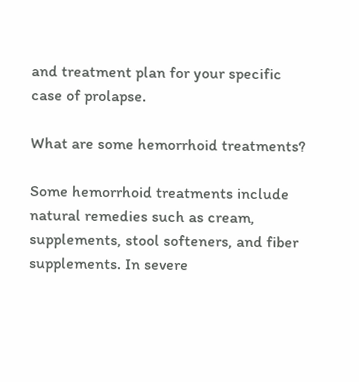and treatment plan for your specific case of prolapse.

What are some hemorrhoid treatments?

Some hemorrhoid treatments include natural remedies such as cream, supplements, stool softeners, and fiber supplements. In severe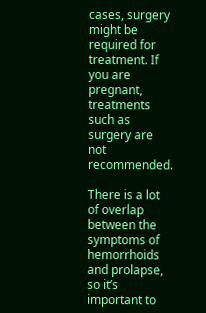cases, surgery might be required for treatment. If you are pregnant, treatments such as surgery are not recommended.

There is a lot of overlap between the symptoms of hemorrhoids and prolapse, so it’s important to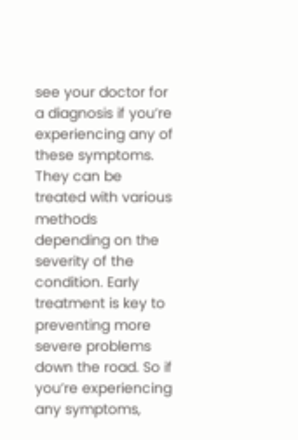see your doctor for a diagnosis if you’re experiencing any of these symptoms. They can be treated with various methods depending on the severity of the condition. Early treatment is key to preventing more severe problems down the road. So if you’re experiencing any symptoms,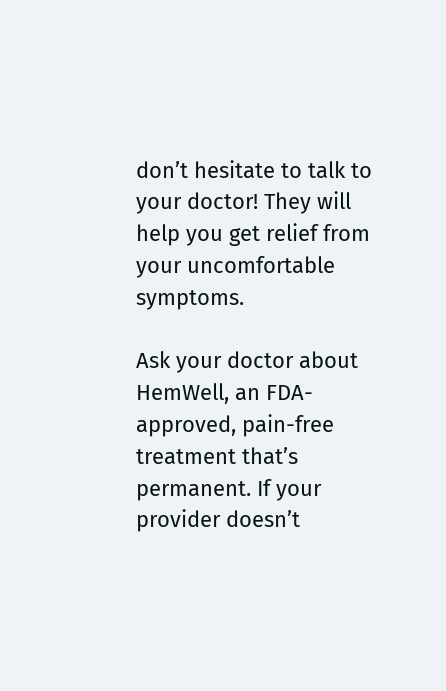don’t hesitate to talk to your doctor! They will help you get relief from your uncomfortable symptoms.

Ask your doctor about HemWell, an FDA-approved, pain-free treatment that’s permanent. If your provider doesn’t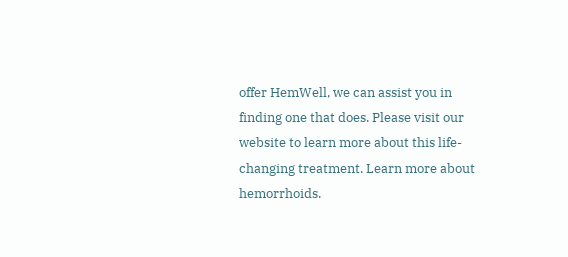offer HemWell, we can assist you in finding one that does. Please visit our website to learn more about this life-changing treatment. Learn more about hemorrhoids.